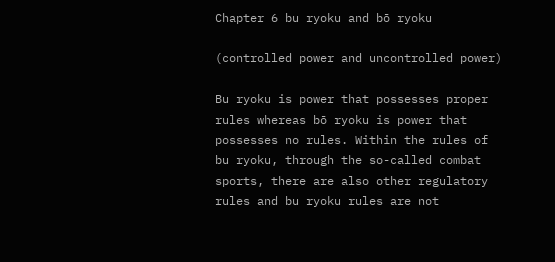Chapter 6 bu ryoku and bō ryoku

(controlled power and uncontrolled power)

Bu ryoku is power that possesses proper rules whereas bō ryoku is power that possesses no rules. Within the rules of bu ryoku, through the so-called combat sports, there are also other regulatory rules and bu ryoku rules are not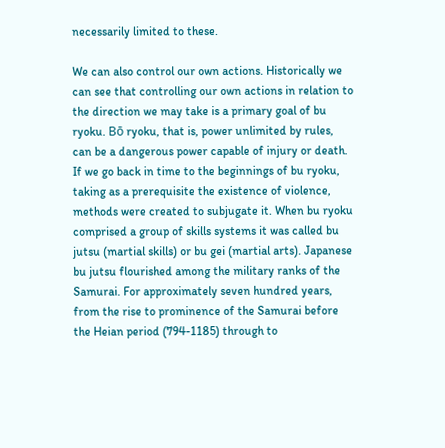necessarily limited to these.

We can also control our own actions. Historically we can see that controlling our own actions in relation to the direction we may take is a primary goal of bu ryoku. Bō ryoku, that is, power unlimited by rules, can be a dangerous power capable of injury or death. If we go back in time to the beginnings of bu ryoku, taking as a prerequisite the existence of violence, methods were created to subjugate it. When bu ryoku comprised a group of skills systems it was called bu jutsu (martial skills) or bu gei (martial arts). Japanese bu jutsu flourished among the military ranks of the Samurai. For approximately seven hundred years, from the rise to prominence of the Samurai before the Heian period (794-1185) through to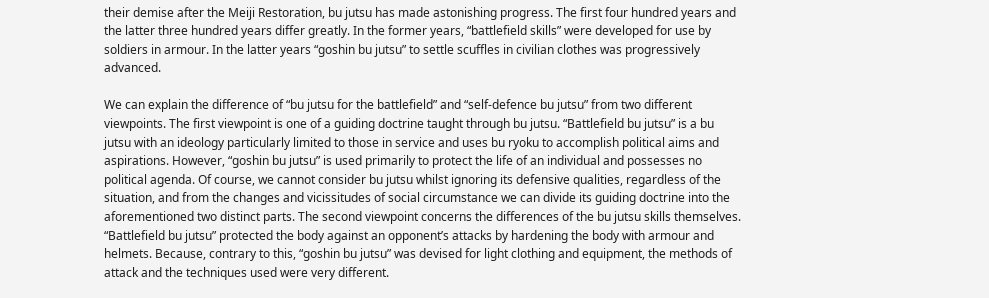their demise after the Meiji Restoration, bu jutsu has made astonishing progress. The first four hundred years and the latter three hundred years differ greatly. In the former years, “battlefield skills” were developed for use by soldiers in armour. In the latter years “goshin bu jutsu” to settle scuffles in civilian clothes was progressively advanced.

We can explain the difference of “bu jutsu for the battlefield” and “self-defence bu jutsu” from two different viewpoints. The first viewpoint is one of a guiding doctrine taught through bu jutsu. “Battlefield bu jutsu” is a bu jutsu with an ideology particularly limited to those in service and uses bu ryoku to accomplish political aims and aspirations. However, “goshin bu jutsu” is used primarily to protect the life of an individual and possesses no political agenda. Of course, we cannot consider bu jutsu whilst ignoring its defensive qualities, regardless of the situation, and from the changes and vicissitudes of social circumstance we can divide its guiding doctrine into the aforementioned two distinct parts. The second viewpoint concerns the differences of the bu jutsu skills themselves. “Battlefield bu jutsu” protected the body against an opponent’s attacks by hardening the body with armour and helmets. Because, contrary to this, “goshin bu jutsu” was devised for light clothing and equipment, the methods of attack and the techniques used were very different.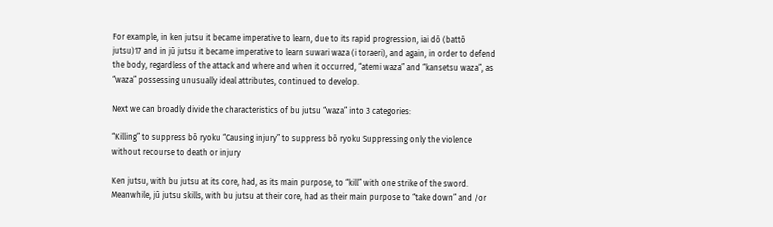For example, in ken jutsu it became imperative to learn, due to its rapid progression, iai dō (battō jutsu)17 and in jū jutsu it became imperative to learn suwari waza (i toraeri), and again, in order to defend the body, regardless of the attack and where and when it occurred, “atemi waza” and “kansetsu waza”, as “waza” possessing unusually ideal attributes, continued to develop.

Next we can broadly divide the characteristics of bu jutsu “waza” into 3 categories:

“Killing” to suppress bō ryoku “Causing injury” to suppress bō ryoku Suppressing only the violence without recourse to death or injury

Ken jutsu, with bu jutsu at its core, had, as its main purpose, to “kill” with one strike of the sword. Meanwhile, jū jutsu skills, with bu jutsu at their core, had as their main purpose to “take down” and /or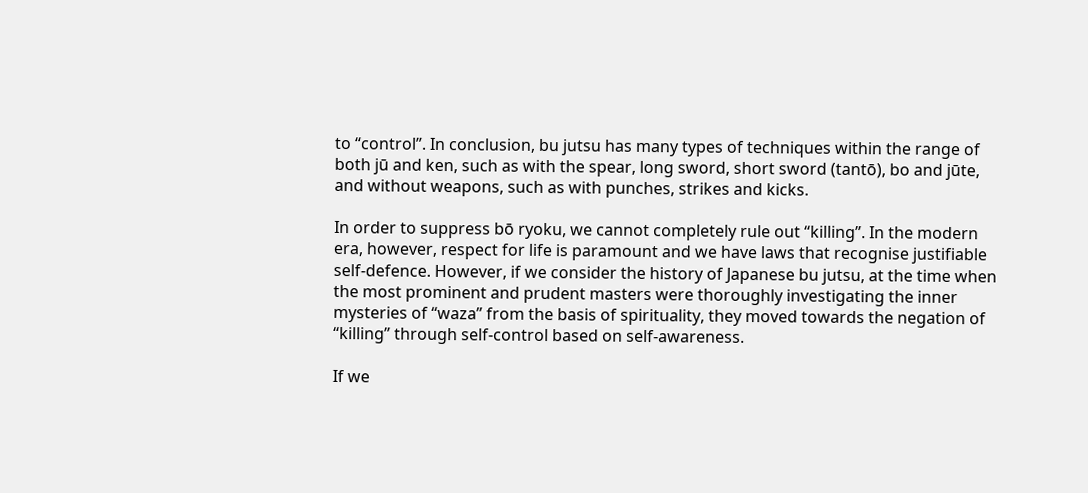to “control”. In conclusion, bu jutsu has many types of techniques within the range of both jū and ken, such as with the spear, long sword, short sword (tantō), bo and jūte, and without weapons, such as with punches, strikes and kicks.

In order to suppress bō ryoku, we cannot completely rule out “killing”. In the modern era, however, respect for life is paramount and we have laws that recognise justifiable self-defence. However, if we consider the history of Japanese bu jutsu, at the time when the most prominent and prudent masters were thoroughly investigating the inner mysteries of “waza” from the basis of spirituality, they moved towards the negation of “killing” through self-control based on self-awareness.

If we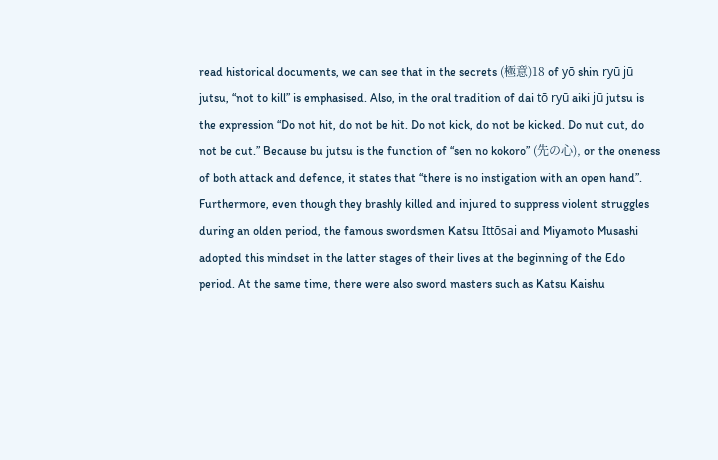read historical documents, we can see that in the secrets (極意)18 of yō shin ryū jū jutsu, “not to kill” is emphasised. Also, in the oral tradition of dai tō ryū aiki jū jutsu is the expression “Do not hit, do not be hit. Do not kick, do not be kicked. Do nut cut, do not be cut.” Because bu jutsu is the function of “sen no kokoro” (先の心), or the oneness of both attack and defence, it states that “there is no instigation with an open hand”. Furthermore, even though they brashly killed and injured to suppress violent struggles during an olden period, the famous swordsmen Katsu Ittōsai and Miyamoto Musashi adopted this mindset in the latter stages of their lives at the beginning of the Edo period. At the same time, there were also sword masters such as Katsu Kaishu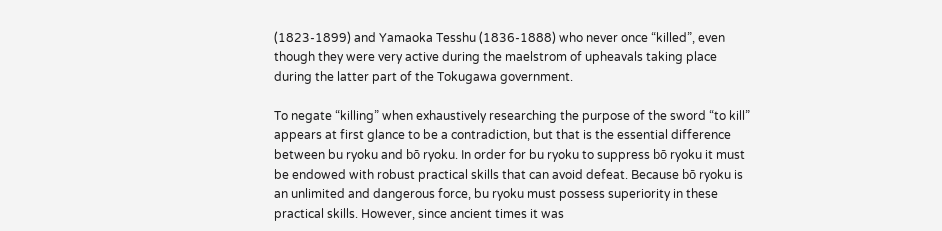(1823-1899) and Yamaoka Tesshu (1836-1888) who never once “killed”, even though they were very active during the maelstrom of upheavals taking place during the latter part of the Tokugawa government.

To negate “killing” when exhaustively researching the purpose of the sword “to kill” appears at first glance to be a contradiction, but that is the essential difference between bu ryoku and bō ryoku. In order for bu ryoku to suppress bō ryoku it must be endowed with robust practical skills that can avoid defeat. Because bō ryoku is an unlimited and dangerous force, bu ryoku must possess superiority in these practical skills. However, since ancient times it was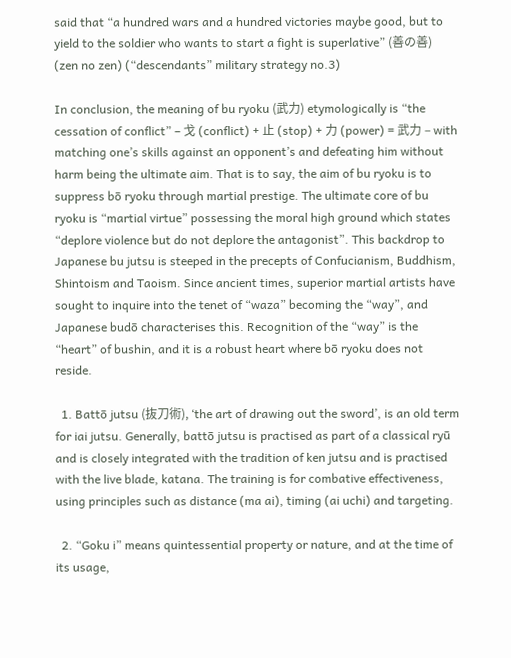said that “a hundred wars and a hundred victories maybe good, but to yield to the soldier who wants to start a fight is superlative” (善の善) (zen no zen) (“descendants” military strategy no.3)

In conclusion, the meaning of bu ryoku (武力) etymologically is “the cessation of conflict” – 戈 (conflict) + 止 (stop) + 力 (power) = 武力 – with matching one’s skills against an opponent’s and defeating him without harm being the ultimate aim. That is to say, the aim of bu ryoku is to suppress bō ryoku through martial prestige. The ultimate core of bu ryoku is “martial virtue” possessing the moral high ground which states “deplore violence but do not deplore the antagonist”. This backdrop to Japanese bu jutsu is steeped in the precepts of Confucianism, Buddhism, Shintoism and Taoism. Since ancient times, superior martial artists have sought to inquire into the tenet of “waza” becoming the “way”, and Japanese budō characterises this. Recognition of the “way” is the “heart” of bushin, and it is a robust heart where bō ryoku does not reside.

  1. Battō jutsu (抜刀術), ‘the art of drawing out the sword’, is an old term for iai jutsu. Generally, battō jutsu is practised as part of a classical ryū and is closely integrated with the tradition of ken jutsu and is practised with the live blade, katana. The training is for combative effectiveness, using principles such as distance (ma ai), timing (ai uchi) and targeting.

  2. “Goku i” means quintessential property or nature, and at the time of its usage,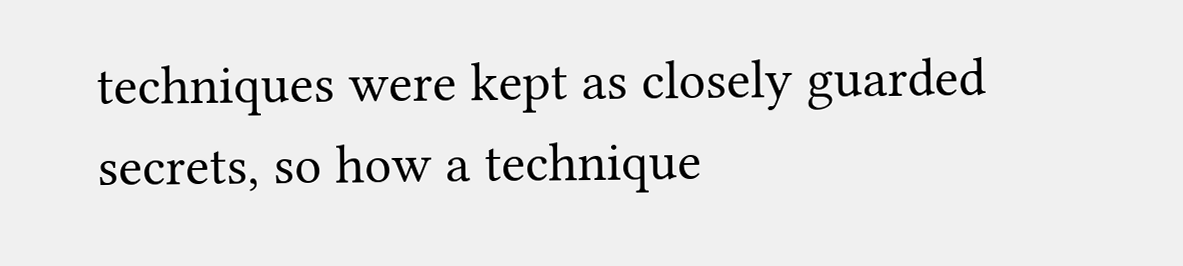techniques were kept as closely guarded secrets, so how a technique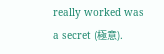really worked was a secret (極意).